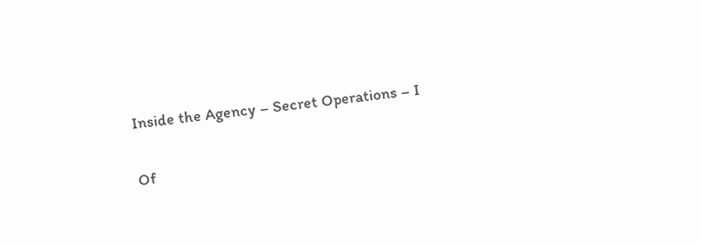Inside the Agency – Secret Operations – I

Of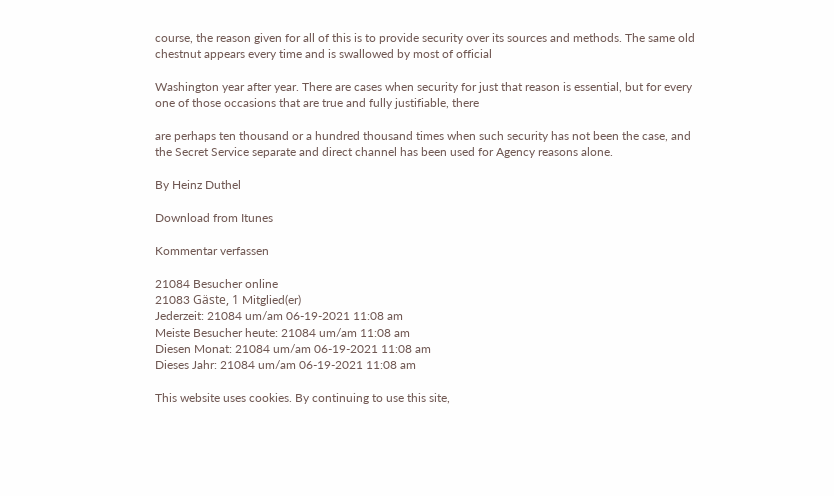course, the reason given for all of this is to provide security over its sources and methods. The same old chestnut appears every time and is swallowed by most of official

Washington year after year. There are cases when security for just that reason is essential, but for every one of those occasions that are true and fully justifiable, there

are perhaps ten thousand or a hundred thousand times when such security has not been the case, and the Secret Service separate and direct channel has been used for Agency reasons alone.

By Heinz Duthel

Download from Itunes

Kommentar verfassen

21084 Besucher online
21083 Gäste, 1 Mitglied(er)
Jederzeit: 21084 um/am 06-19-2021 11:08 am
Meiste Besucher heute: 21084 um/am 11:08 am
Diesen Monat: 21084 um/am 06-19-2021 11:08 am
Dieses Jahr: 21084 um/am 06-19-2021 11:08 am

This website uses cookies. By continuing to use this site,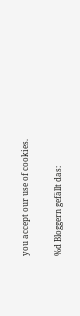you accept our use of cookies.

%d Bloggern gefällt das: